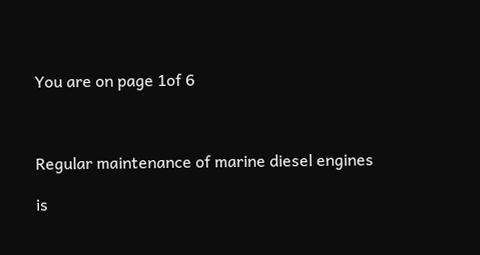You are on page 1of 6



Regular maintenance of marine diesel engines

is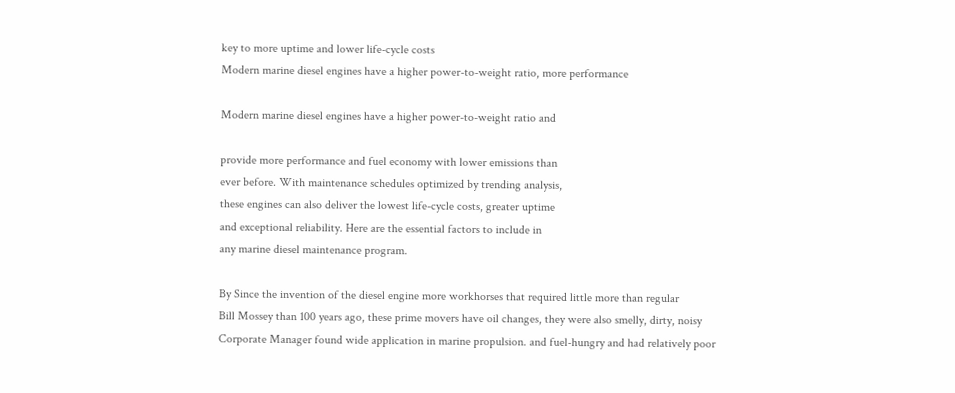key to more uptime and lower life-cycle costs
Modern marine diesel engines have a higher power-to-weight ratio, more performance

Modern marine diesel engines have a higher power-to-weight ratio and

provide more performance and fuel economy with lower emissions than
ever before. With maintenance schedules optimized by trending analysis,
these engines can also deliver the lowest life-cycle costs, greater uptime
and exceptional reliability. Here are the essential factors to include in
any marine diesel maintenance program.

By Since the invention of the diesel engine more workhorses that required little more than regular
Bill Mossey than 100 years ago, these prime movers have oil changes, they were also smelly, dirty, noisy
Corporate Manager found wide application in marine propulsion. and fuel-hungry and had relatively poor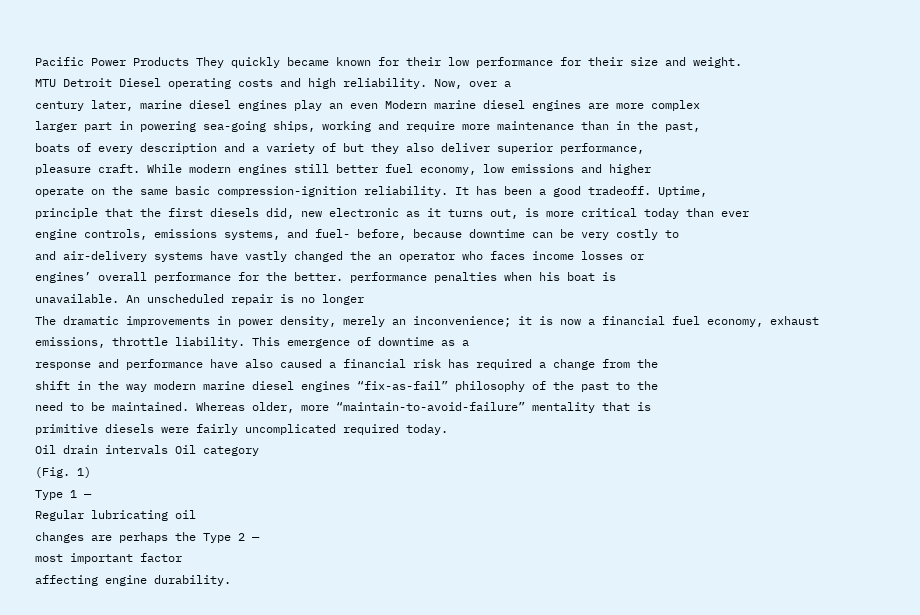Pacific Power Products They quickly became known for their low performance for their size and weight.
MTU Detroit Diesel operating costs and high reliability. Now, over a
century later, marine diesel engines play an even Modern marine diesel engines are more complex
larger part in powering sea-going ships, working and require more maintenance than in the past,
boats of every description and a variety of but they also deliver superior performance,
pleasure craft. While modern engines still better fuel economy, low emissions and higher
operate on the same basic compression-ignition reliability. It has been a good tradeoff. Uptime,
principle that the first diesels did, new electronic as it turns out, is more critical today than ever
engine controls, emissions systems, and fuel- before, because downtime can be very costly to
and air-delivery systems have vastly changed the an operator who faces income losses or
engines’ overall performance for the better. performance penalties when his boat is
unavailable. An unscheduled repair is no longer
The dramatic improvements in power density, merely an inconvenience; it is now a financial fuel economy, exhaust emissions, throttle liability. This emergence of downtime as a
response and performance have also caused a financial risk has required a change from the
shift in the way modern marine diesel engines “fix-as-fail” philosophy of the past to the
need to be maintained. Whereas older, more “maintain-to-avoid-failure” mentality that is
primitive diesels were fairly uncomplicated required today.
Oil drain intervals Oil category
(Fig. 1)
Type 1 —
Regular lubricating oil
changes are perhaps the Type 2 —
most important factor
affecting engine durability.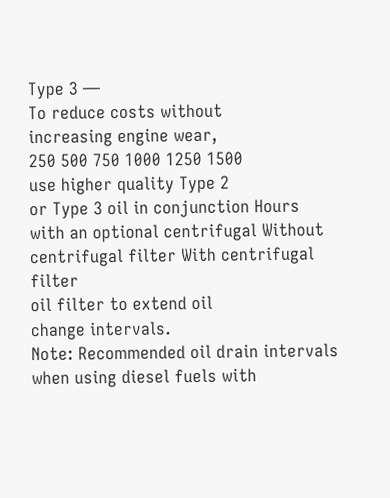Type 3 —
To reduce costs without
increasing engine wear,
250 500 750 1000 1250 1500
use higher quality Type 2
or Type 3 oil in conjunction Hours
with an optional centrifugal Without centrifugal filter With centrifugal filter
oil filter to extend oil
change intervals.
Note: Recommended oil drain intervals when using diesel fuels with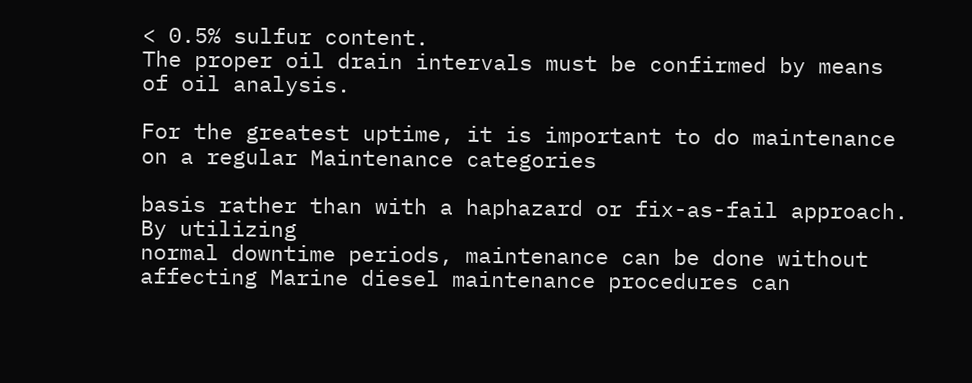< 0.5% sulfur content.
The proper oil drain intervals must be confirmed by means of oil analysis.

For the greatest uptime, it is important to do maintenance on a regular Maintenance categories

basis rather than with a haphazard or fix-as-fail approach. By utilizing
normal downtime periods, maintenance can be done without affecting Marine diesel maintenance procedures can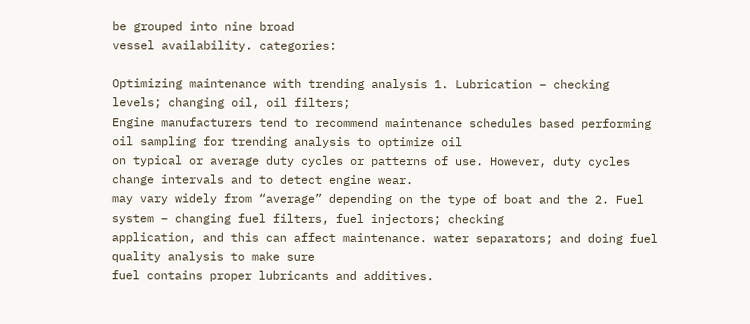be grouped into nine broad
vessel availability. categories:

Optimizing maintenance with trending analysis 1. Lubrication – checking levels; changing oil, oil filters;
Engine manufacturers tend to recommend maintenance schedules based performing oil sampling for trending analysis to optimize oil
on typical or average duty cycles or patterns of use. However, duty cycles change intervals and to detect engine wear.
may vary widely from “average” depending on the type of boat and the 2. Fuel system – changing fuel filters, fuel injectors; checking
application, and this can affect maintenance. water separators; and doing fuel quality analysis to make sure
fuel contains proper lubricants and additives.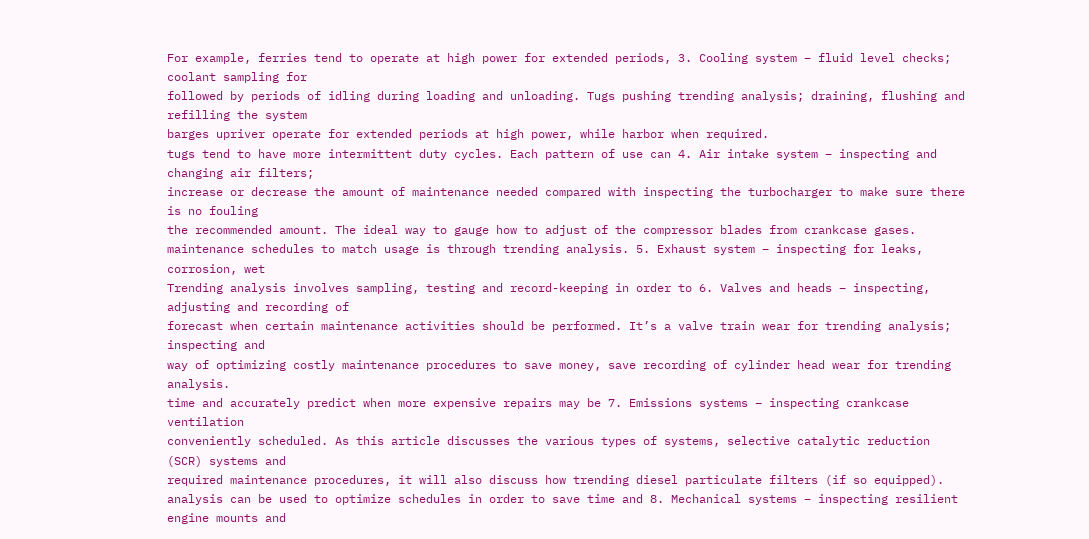For example, ferries tend to operate at high power for extended periods, 3. Cooling system – fluid level checks; coolant sampling for
followed by periods of idling during loading and unloading. Tugs pushing trending analysis; draining, flushing and refilling the system
barges upriver operate for extended periods at high power, while harbor when required.
tugs tend to have more intermittent duty cycles. Each pattern of use can 4. Air intake system – inspecting and changing air filters;
increase or decrease the amount of maintenance needed compared with inspecting the turbocharger to make sure there is no fouling
the recommended amount. The ideal way to gauge how to adjust of the compressor blades from crankcase gases.
maintenance schedules to match usage is through trending analysis. 5. Exhaust system – inspecting for leaks, corrosion, wet
Trending analysis involves sampling, testing and record-keeping in order to 6. Valves and heads – inspecting, adjusting and recording of
forecast when certain maintenance activities should be performed. It’s a valve train wear for trending analysis; inspecting and
way of optimizing costly maintenance procedures to save money, save recording of cylinder head wear for trending analysis.
time and accurately predict when more expensive repairs may be 7. Emissions systems – inspecting crankcase ventilation
conveniently scheduled. As this article discusses the various types of systems, selective catalytic reduction (SCR) systems and
required maintenance procedures, it will also discuss how trending diesel particulate filters (if so equipped).
analysis can be used to optimize schedules in order to save time and 8. Mechanical systems – inspecting resilient engine mounts and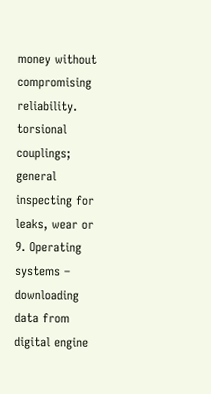money without compromising reliability. torsional couplings; general inspecting for leaks, wear or
9. Operating systems – downloading data from digital engine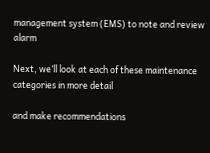management system (EMS) to note and review alarm

Next, we’ll look at each of these maintenance categories in more detail

and make recommendations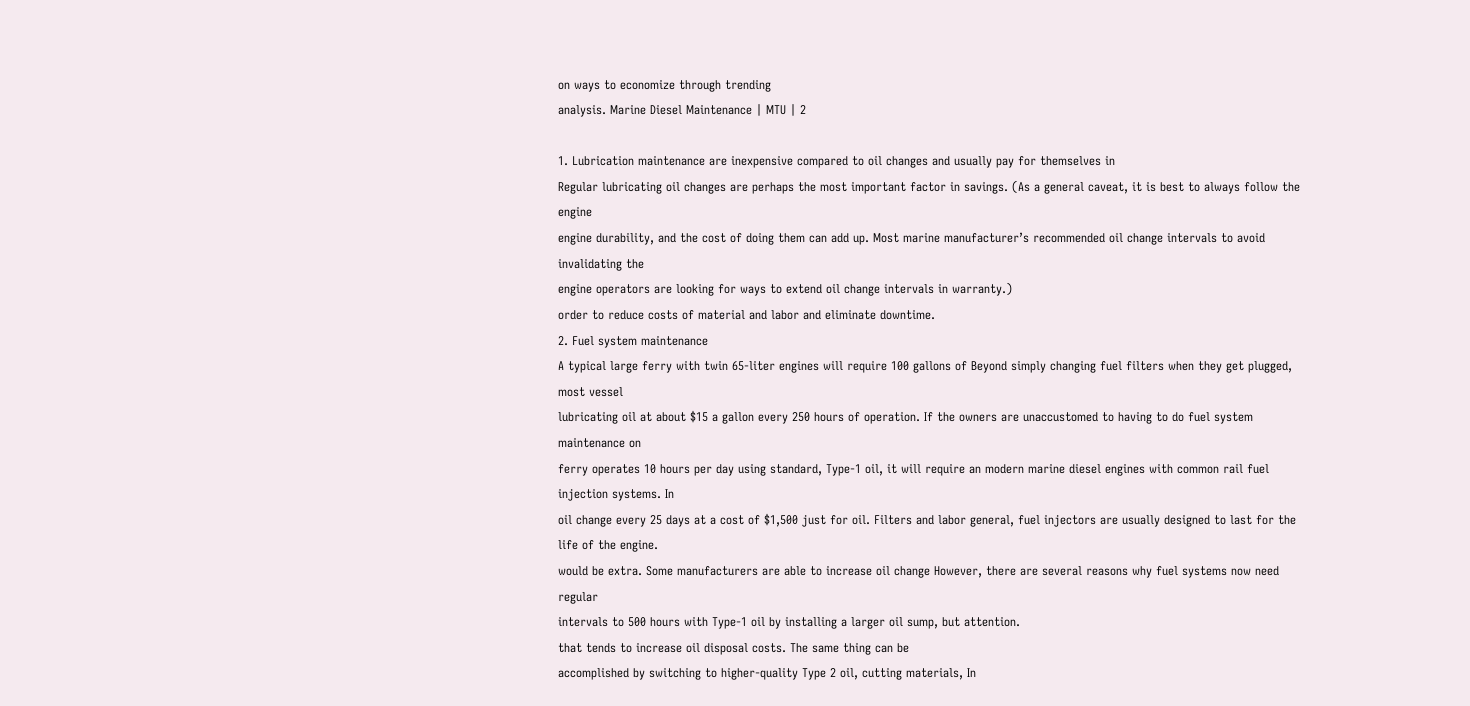on ways to economize through trending
analysis. Marine Diesel Maintenance | MTU | 2

1. Lubrication maintenance are inexpensive compared to oil changes and usually pay for themselves in
Regular lubricating oil changes are perhaps the most important factor in savings. (As a general caveat, it is best to always follow the engine
engine durability, and the cost of doing them can add up. Most marine manufacturer’s recommended oil change intervals to avoid invalidating the
engine operators are looking for ways to extend oil change intervals in warranty.)
order to reduce costs of material and labor and eliminate downtime.
2. Fuel system maintenance
A typical large ferry with twin 65-liter engines will require 100 gallons of Beyond simply changing fuel filters when they get plugged, most vessel
lubricating oil at about $15 a gallon every 250 hours of operation. If the owners are unaccustomed to having to do fuel system maintenance on
ferry operates 10 hours per day using standard, Type-1 oil, it will require an modern marine diesel engines with common rail fuel injection systems. In
oil change every 25 days at a cost of $1,500 just for oil. Filters and labor general, fuel injectors are usually designed to last for the life of the engine.
would be extra. Some manufacturers are able to increase oil change However, there are several reasons why fuel systems now need regular
intervals to 500 hours with Type-1 oil by installing a larger oil sump, but attention.
that tends to increase oil disposal costs. The same thing can be
accomplished by switching to higher-quality Type 2 oil, cutting materials, In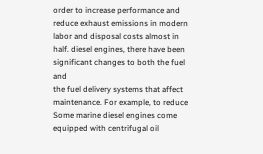order to increase performance and reduce exhaust emissions in modern
labor and disposal costs almost in half. diesel engines, there have been significant changes to both the fuel and
the fuel delivery systems that affect maintenance. For example, to reduce
Some marine diesel engines come equipped with centrifugal oil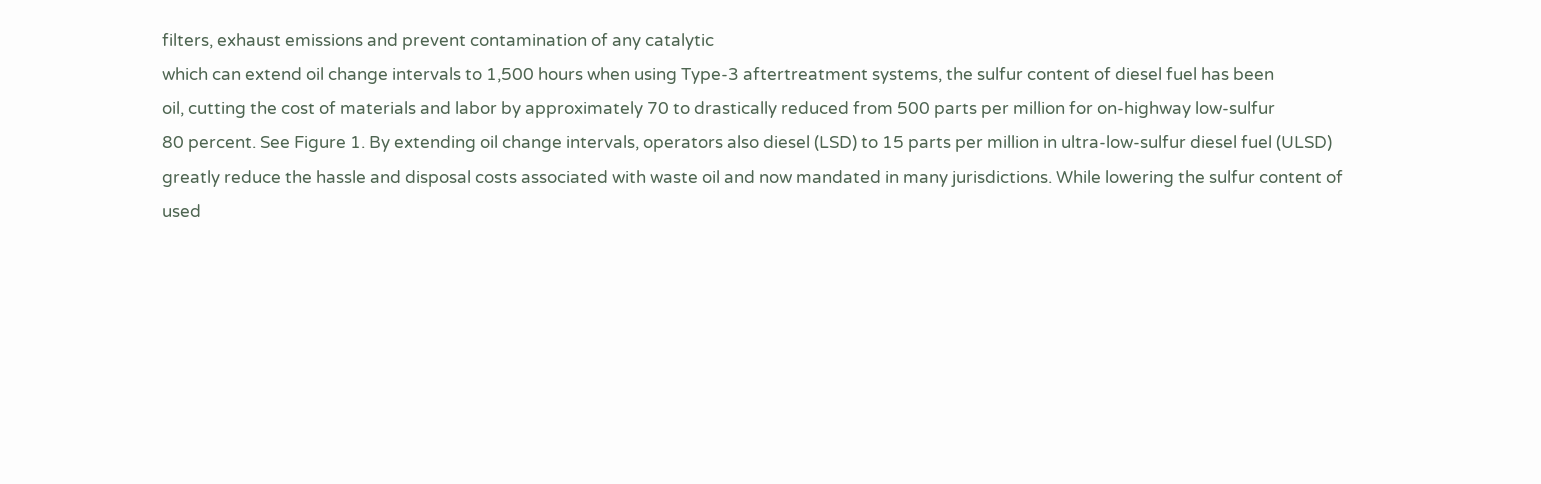filters, exhaust emissions and prevent contamination of any catalytic
which can extend oil change intervals to 1,500 hours when using Type-3 aftertreatment systems, the sulfur content of diesel fuel has been
oil, cutting the cost of materials and labor by approximately 70 to drastically reduced from 500 parts per million for on-highway low-sulfur
80 percent. See Figure 1. By extending oil change intervals, operators also diesel (LSD) to 15 parts per million in ultra-low-sulfur diesel fuel (ULSD)
greatly reduce the hassle and disposal costs associated with waste oil and now mandated in many jurisdictions. While lowering the sulfur content of
used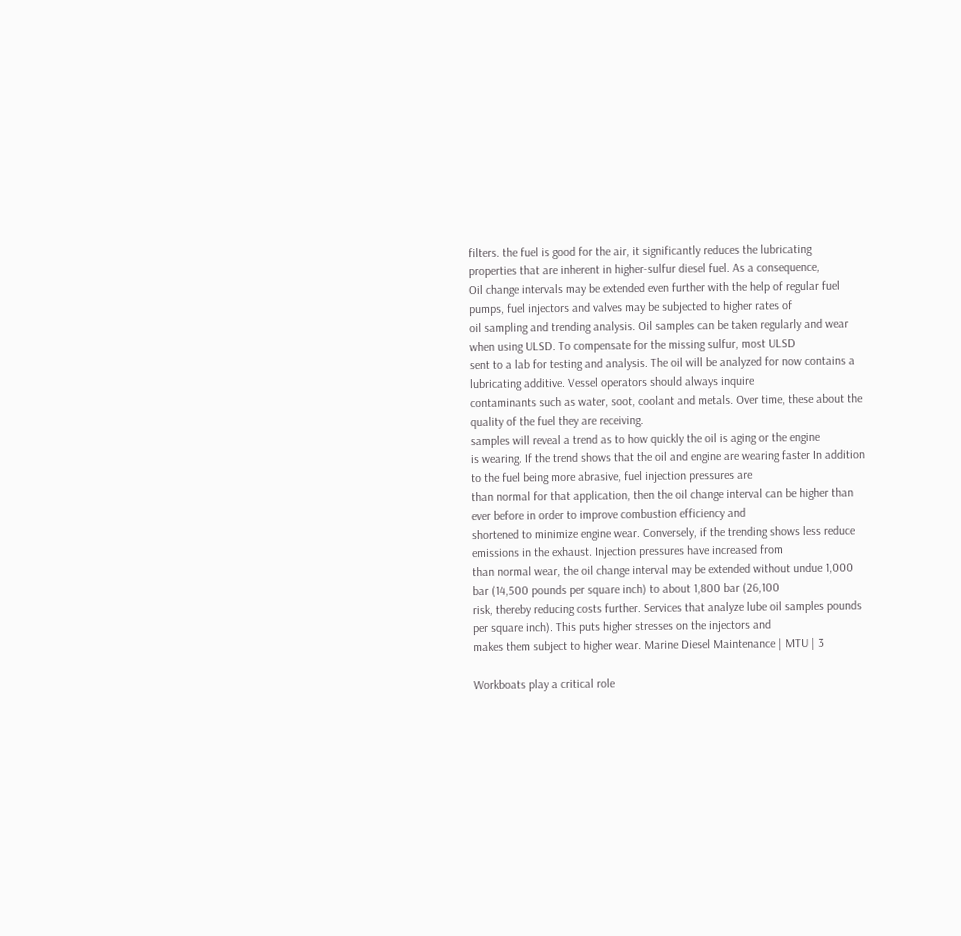filters. the fuel is good for the air, it significantly reduces the lubricating
properties that are inherent in higher-sulfur diesel fuel. As a consequence,
Oil change intervals may be extended even further with the help of regular fuel pumps, fuel injectors and valves may be subjected to higher rates of
oil sampling and trending analysis. Oil samples can be taken regularly and wear when using ULSD. To compensate for the missing sulfur, most ULSD
sent to a lab for testing and analysis. The oil will be analyzed for now contains a lubricating additive. Vessel operators should always inquire
contaminants such as water, soot, coolant and metals. Over time, these about the quality of the fuel they are receiving.
samples will reveal a trend as to how quickly the oil is aging or the engine
is wearing. If the trend shows that the oil and engine are wearing faster In addition to the fuel being more abrasive, fuel injection pressures are
than normal for that application, then the oil change interval can be higher than ever before in order to improve combustion efficiency and
shortened to minimize engine wear. Conversely, if the trending shows less reduce emissions in the exhaust. Injection pressures have increased from
than normal wear, the oil change interval may be extended without undue 1,000 bar (14,500 pounds per square inch) to about 1,800 bar (26,100
risk, thereby reducing costs further. Services that analyze lube oil samples pounds per square inch). This puts higher stresses on the injectors and
makes them subject to higher wear. Marine Diesel Maintenance | MTU | 3

Workboats play a critical role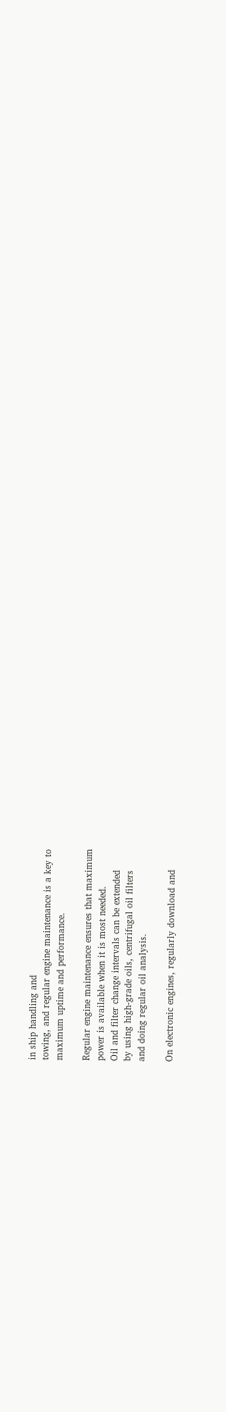in ship handling and
towing, and regular engine maintenance is a key to
maximum uptime and performance.

Regular engine maintenance ensures that maximum
power is available when it is most needed.
Oil and filter change intervals can be extended
by using high-grade oils, centrifugal oil filters
and doing regular oil analysis.

On electronic engines, regularly download and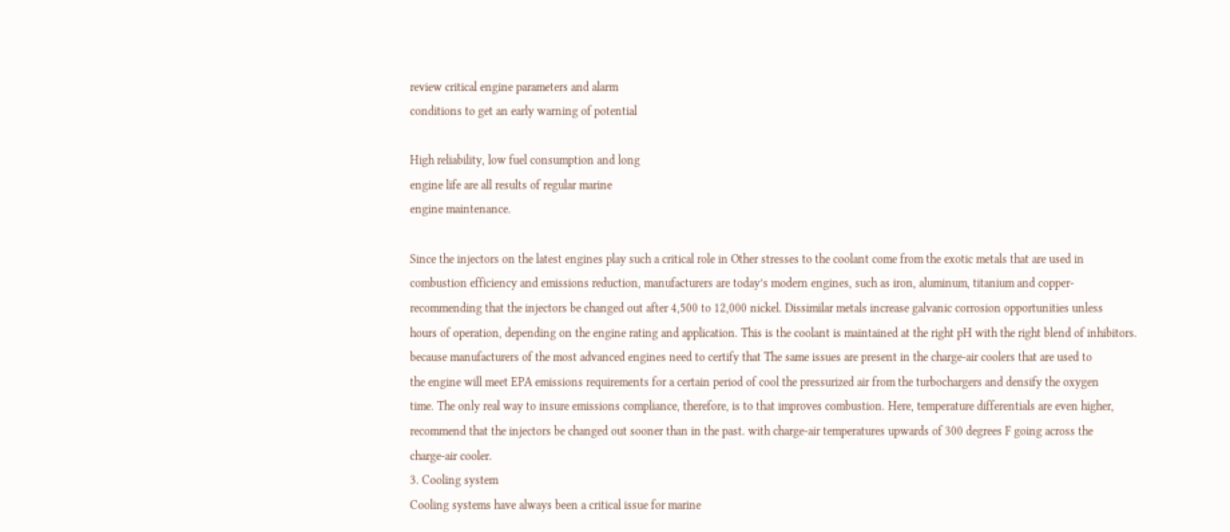review critical engine parameters and alarm
conditions to get an early warning of potential

High reliability, low fuel consumption and long
engine life are all results of regular marine
engine maintenance.

Since the injectors on the latest engines play such a critical role in Other stresses to the coolant come from the exotic metals that are used in
combustion efficiency and emissions reduction, manufacturers are today’s modern engines, such as iron, aluminum, titanium and copper-
recommending that the injectors be changed out after 4,500 to 12,000 nickel. Dissimilar metals increase galvanic corrosion opportunities unless
hours of operation, depending on the engine rating and application. This is the coolant is maintained at the right pH with the right blend of inhibitors.
because manufacturers of the most advanced engines need to certify that The same issues are present in the charge-air coolers that are used to
the engine will meet EPA emissions requirements for a certain period of cool the pressurized air from the turbochargers and densify the oxygen
time. The only real way to insure emissions compliance, therefore, is to that improves combustion. Here, temperature differentials are even higher,
recommend that the injectors be changed out sooner than in the past. with charge-air temperatures upwards of 300 degrees F going across the
charge-air cooler.
3. Cooling system
Cooling systems have always been a critical issue for marine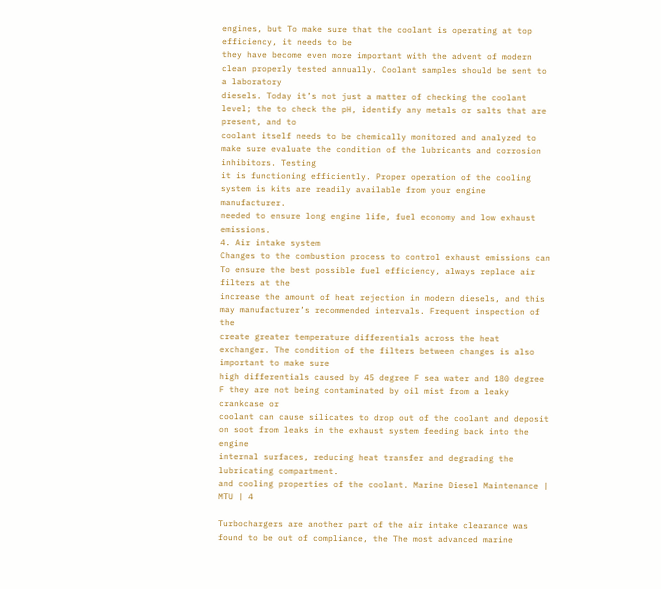engines, but To make sure that the coolant is operating at top efficiency, it needs to be
they have become even more important with the advent of modern clean properly tested annually. Coolant samples should be sent to a laboratory
diesels. Today it’s not just a matter of checking the coolant level; the to check the pH, identify any metals or salts that are present, and to
coolant itself needs to be chemically monitored and analyzed to make sure evaluate the condition of the lubricants and corrosion inhibitors. Testing
it is functioning efficiently. Proper operation of the cooling system is kits are readily available from your engine manufacturer.
needed to ensure long engine life, fuel economy and low exhaust emissions.
4. Air intake system
Changes to the combustion process to control exhaust emissions can To ensure the best possible fuel efficiency, always replace air filters at the
increase the amount of heat rejection in modern diesels, and this may manufacturer’s recommended intervals. Frequent inspection of the
create greater temperature differentials across the heat exchanger. The condition of the filters between changes is also important to make sure
high differentials caused by 45 degree F sea water and 180 degree F they are not being contaminated by oil mist from a leaky crankcase or
coolant can cause silicates to drop out of the coolant and deposit on soot from leaks in the exhaust system feeding back into the engine
internal surfaces, reducing heat transfer and degrading the lubricating compartment.
and cooling properties of the coolant. Marine Diesel Maintenance | MTU | 4

Turbochargers are another part of the air intake clearance was found to be out of compliance, the The most advanced marine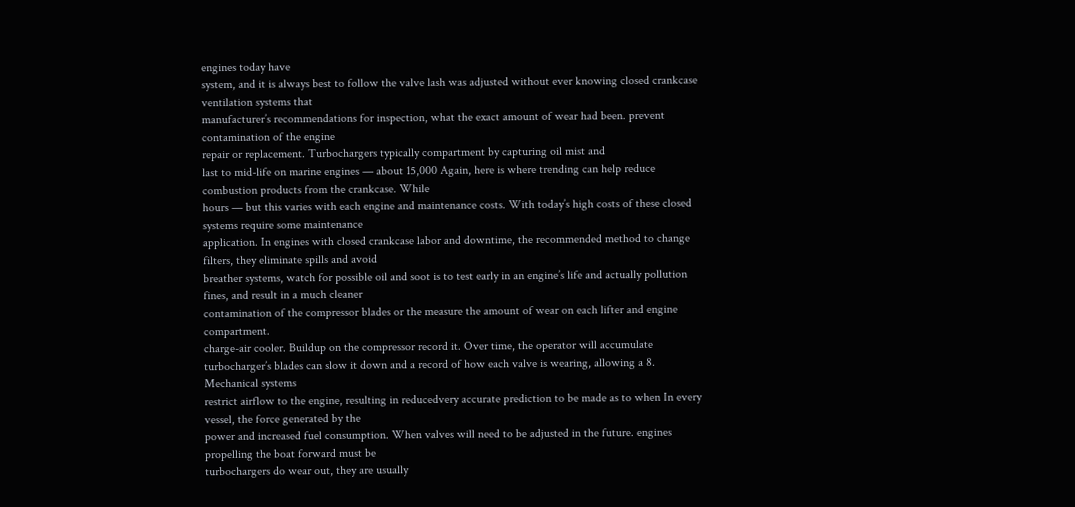engines today have
system, and it is always best to follow the valve lash was adjusted without ever knowing closed crankcase ventilation systems that
manufacturer’s recommendations for inspection, what the exact amount of wear had been. prevent contamination of the engine
repair or replacement. Turbochargers typically compartment by capturing oil mist and
last to mid-life on marine engines — about 15,000 Again, here is where trending can help reduce combustion products from the crankcase. While
hours — but this varies with each engine and maintenance costs. With today’s high costs of these closed systems require some maintenance
application. In engines with closed crankcase labor and downtime, the recommended method to change filters, they eliminate spills and avoid
breather systems, watch for possible oil and soot is to test early in an engine’s life and actually pollution fines, and result in a much cleaner
contamination of the compressor blades or the measure the amount of wear on each lifter and engine compartment.
charge-air cooler. Buildup on the compressor record it. Over time, the operator will accumulate
turbocharger’s blades can slow it down and a record of how each valve is wearing, allowing a 8. Mechanical systems
restrict airflow to the engine, resulting in reducedvery accurate prediction to be made as to when In every vessel, the force generated by the
power and increased fuel consumption. When valves will need to be adjusted in the future. engines propelling the boat forward must be
turbochargers do wear out, they are usually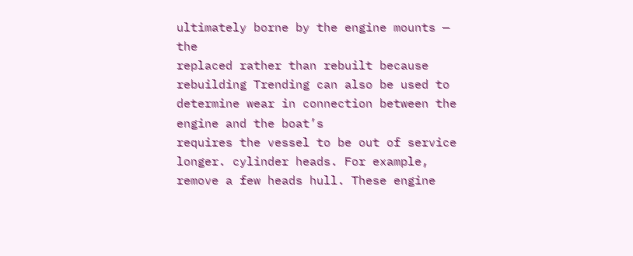ultimately borne by the engine mounts — the
replaced rather than rebuilt because rebuilding Trending can also be used to determine wear in connection between the engine and the boat’s
requires the vessel to be out of service longer. cylinder heads. For example, remove a few heads hull. These engine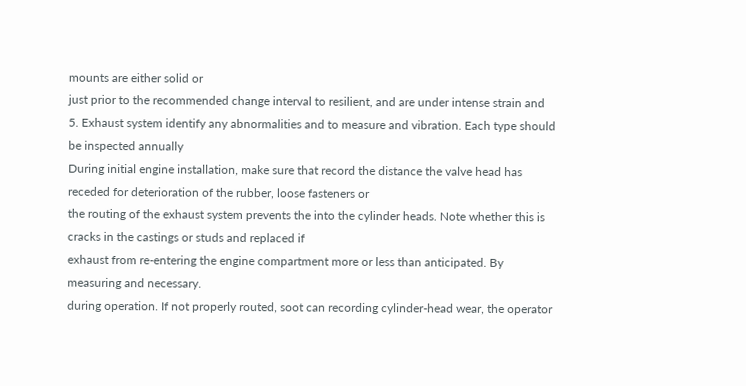mounts are either solid or
just prior to the recommended change interval to resilient, and are under intense strain and
5. Exhaust system identify any abnormalities and to measure and vibration. Each type should be inspected annually
During initial engine installation, make sure that record the distance the valve head has receded for deterioration of the rubber, loose fasteners or
the routing of the exhaust system prevents the into the cylinder heads. Note whether this is cracks in the castings or studs and replaced if
exhaust from re-entering the engine compartment more or less than anticipated. By measuring and necessary.
during operation. If not properly routed, soot can recording cylinder-head wear, the operator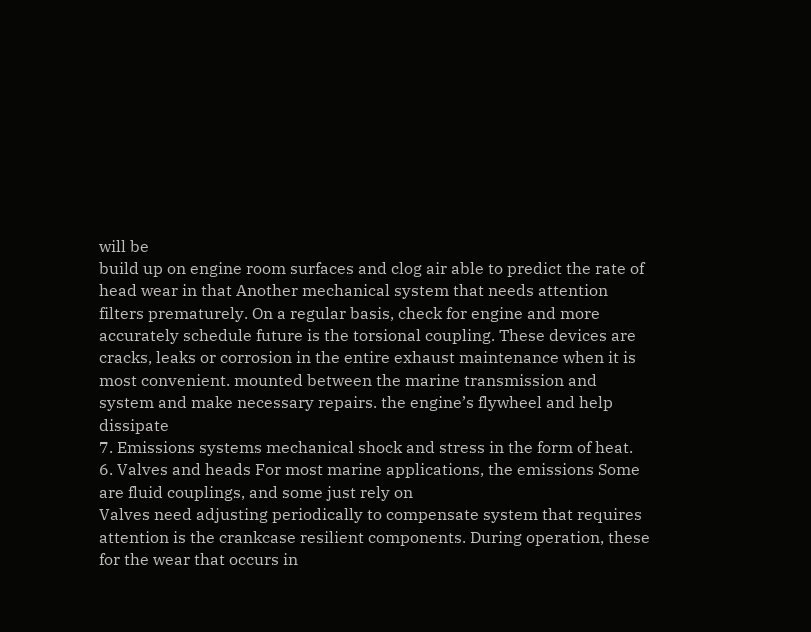will be
build up on engine room surfaces and clog air able to predict the rate of head wear in that Another mechanical system that needs attention
filters prematurely. On a regular basis, check for engine and more accurately schedule future is the torsional coupling. These devices are
cracks, leaks or corrosion in the entire exhaust maintenance when it is most convenient. mounted between the marine transmission and
system and make necessary repairs. the engine’s flywheel and help dissipate
7. Emissions systems mechanical shock and stress in the form of heat.
6. Valves and heads For most marine applications, the emissions Some are fluid couplings, and some just rely on
Valves need adjusting periodically to compensate system that requires attention is the crankcase resilient components. During operation, these
for the wear that occurs in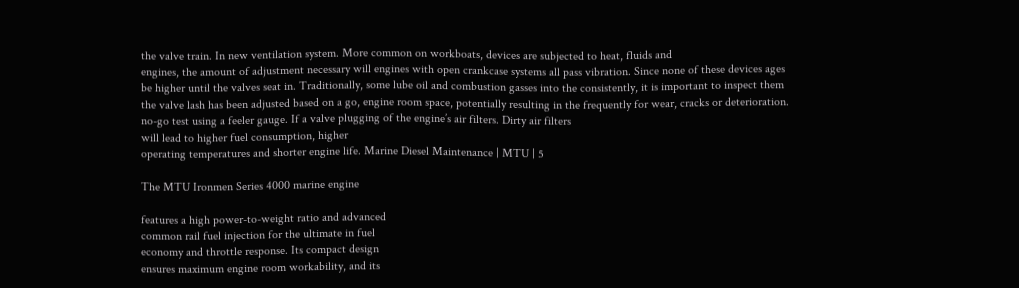the valve train. In new ventilation system. More common on workboats, devices are subjected to heat, fluids and
engines, the amount of adjustment necessary will engines with open crankcase systems all pass vibration. Since none of these devices ages
be higher until the valves seat in. Traditionally, some lube oil and combustion gasses into the consistently, it is important to inspect them
the valve lash has been adjusted based on a go, engine room space, potentially resulting in the frequently for wear, cracks or deterioration.
no-go test using a feeler gauge. If a valve plugging of the engine’s air filters. Dirty air filters
will lead to higher fuel consumption, higher
operating temperatures and shorter engine life. Marine Diesel Maintenance | MTU | 5

The MTU Ironmen Series 4000 marine engine

features a high power-to-weight ratio and advanced
common rail fuel injection for the ultimate in fuel
economy and throttle response. Its compact design
ensures maximum engine room workability, and its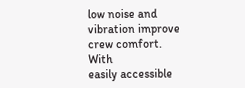low noise and vibration improve crew comfort. With
easily accessible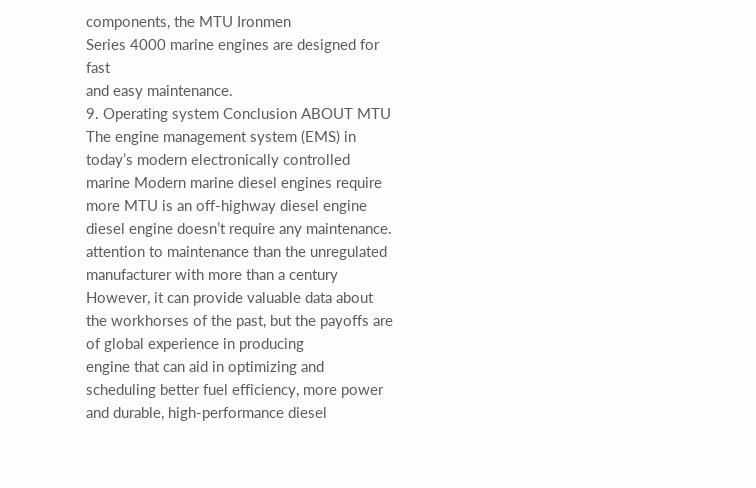components, the MTU Ironmen
Series 4000 marine engines are designed for fast
and easy maintenance.
9. Operating system Conclusion ABOUT MTU
The engine management system (EMS) in
today’s modern electronically controlled marine Modern marine diesel engines require more MTU is an off-highway diesel engine
diesel engine doesn’t require any maintenance. attention to maintenance than the unregulated manufacturer with more than a century
However, it can provide valuable data about the workhorses of the past, but the payoffs are of global experience in producing
engine that can aid in optimizing and scheduling better fuel efficiency, more power and durable, high-performance diesel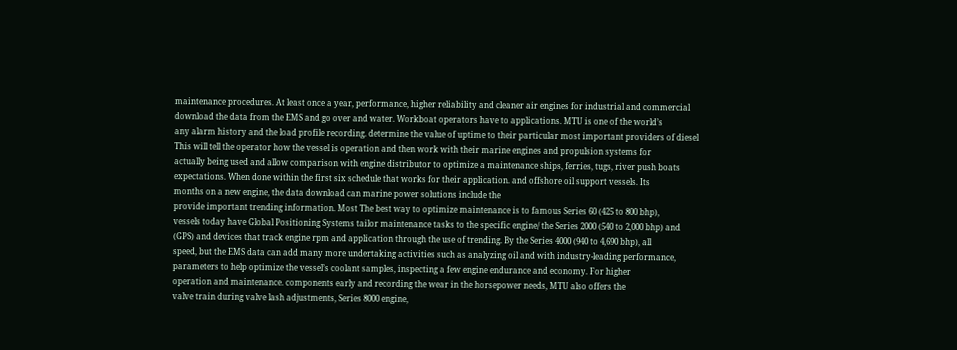maintenance procedures. At least once a year, performance, higher reliability and cleaner air engines for industrial and commercial
download the data from the EMS and go over and water. Workboat operators have to applications. MTU is one of the world’s
any alarm history and the load profile recording. determine the value of uptime to their particular most important providers of diesel
This will tell the operator how the vessel is operation and then work with their marine engines and propulsion systems for
actually being used and allow comparison with engine distributor to optimize a maintenance ships, ferries, tugs, river push boats
expectations. When done within the first six schedule that works for their application. and offshore oil support vessels. Its
months on a new engine, the data download can marine power solutions include the
provide important trending information. Most The best way to optimize maintenance is to famous Series 60 (425 to 800 bhp),
vessels today have Global Positioning Systems tailor maintenance tasks to the specific engine/ the Series 2000 (540 to 2,000 bhp) and
(GPS) and devices that track engine rpm and application through the use of trending. By the Series 4000 (940 to 4,690 bhp), all
speed, but the EMS data can add many more undertaking activities such as analyzing oil and with industry-leading performance,
parameters to help optimize the vessel’s coolant samples, inspecting a few engine endurance and economy. For higher
operation and maintenance. components early and recording the wear in the horsepower needs, MTU also offers the
valve train during valve lash adjustments, Series 8000 engine,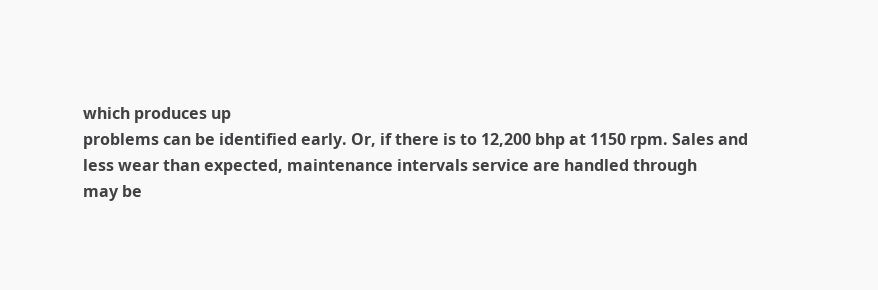which produces up
problems can be identified early. Or, if there is to 12,200 bhp at 1150 rpm. Sales and
less wear than expected, maintenance intervals service are handled through
may be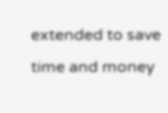extended to save time and money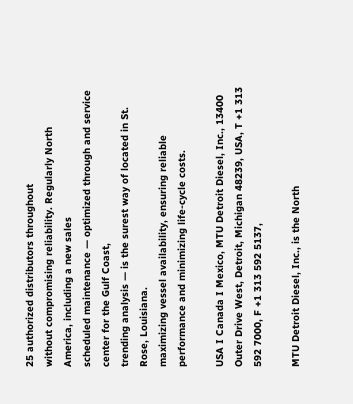25 authorized distributors throughout
without compromising reliability. Regularly North America, including a new sales
scheduled maintenance — optimized through and service center for the Gulf Coast,
trending analysis — is the surest way of located in St. Rose, Louisiana.
maximizing vessel availability, ensuring reliable
performance and minimizing life-cycle costs.

USA I Canada I Mexico, MTU Detroit Diesel, Inc., 13400 Outer Drive West, Detroit, Michigan 48239, USA, T +1 313 592 7000, F +1 313 592 5137,

MTU Detroit Diesel, Inc., is the North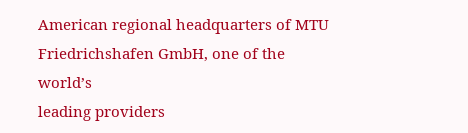American regional headquarters of MTU
Friedrichshafen GmbH, one of the world’s
leading providers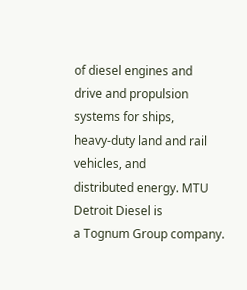of diesel engines and
drive and propulsion systems for ships,
heavy-duty land and rail vehicles, and
distributed energy. MTU Detroit Diesel is
a Tognum Group company.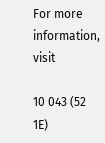For more
information, visit

10 043 (52 1E)